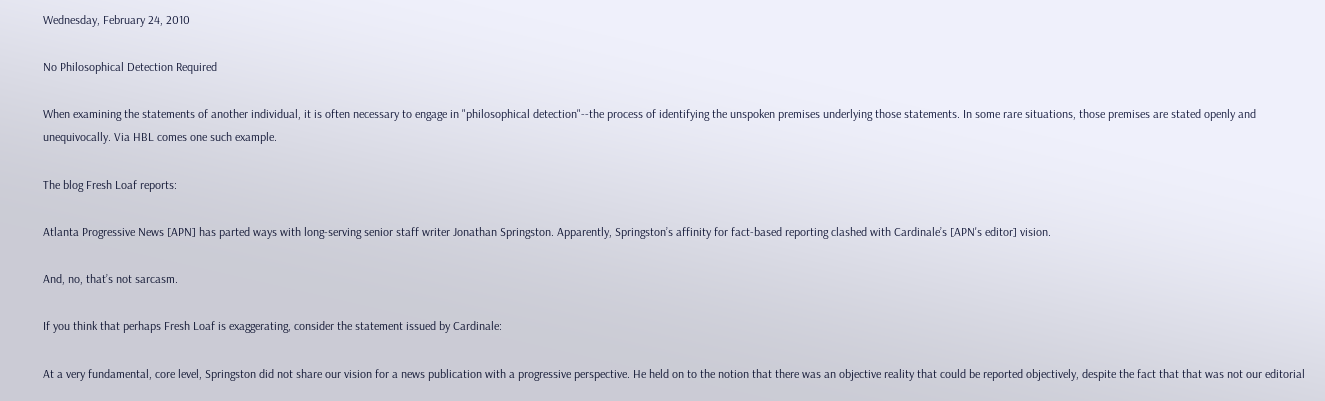Wednesday, February 24, 2010

No Philosophical Detection Required

When examining the statements of another individual, it is often necessary to engage in "philosophical detection"--the process of identifying the unspoken premises underlying those statements. In some rare situations, those premises are stated openly and unequivocally. Via HBL comes one such example.

The blog Fresh Loaf reports:

Atlanta Progressive News [APN] has parted ways with long-serving senior staff writer Jonathan Springston. Apparently, Springston’s affinity for fact-based reporting clashed with Cardinale’s [APN's editor] vision.

And, no, that’s not sarcasm.

If you think that perhaps Fresh Loaf is exaggerating, consider the statement issued by Cardinale:

At a very fundamental, core level, Springston did not share our vision for a news publication with a progressive perspective. He held on to the notion that there was an objective reality that could be reported objectively, despite the fact that that was not our editorial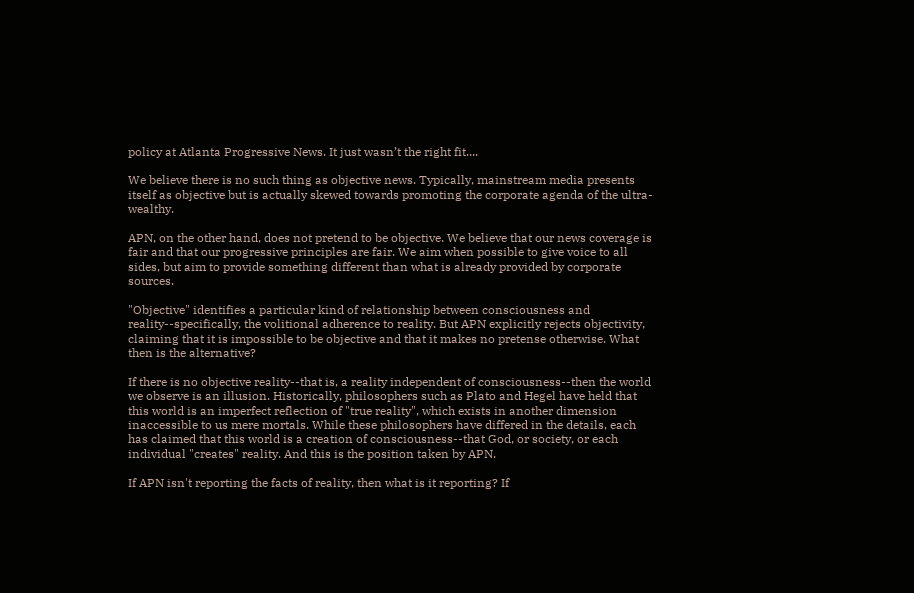policy at Atlanta Progressive News. It just wasn’t the right fit....

We believe there is no such thing as objective news. Typically, mainstream media presents itself as objective but is actually skewed towards promoting the corporate agenda of the ultra-wealthy.

APN, on the other hand, does not pretend to be objective. We believe that our news coverage is fair and that our progressive principles are fair. We aim when possible to give voice to all sides, but aim to provide something different than what is already provided by corporate sources.

"Objective" identifies a particular kind of relationship between consciousness and reality--specifically, the volitional adherence to reality. But APN explicitly rejects objectivity, claiming that it is impossible to be objective and that it makes no pretense otherwise. What then is the alternative?

If there is no objective reality--that is, a reality independent of consciousness--then the world we observe is an illusion. Historically, philosophers such as Plato and Hegel have held that this world is an imperfect reflection of "true reality", which exists in another dimension inaccessible to us mere mortals. While these philosophers have differed in the details, each has claimed that this world is a creation of consciousness--that God, or society, or each individual "creates" reality. And this is the position taken by APN.

If APN isn't reporting the facts of reality, then what is it reporting? If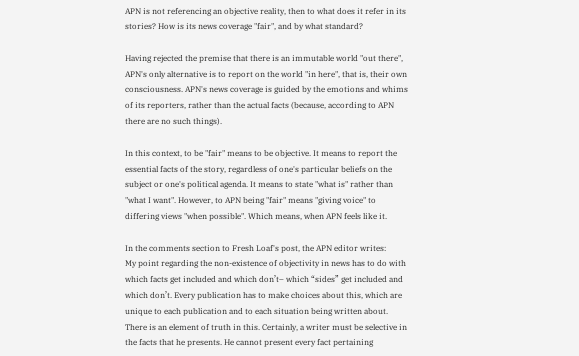APN is not referencing an objective reality, then to what does it refer in its stories? How is its news coverage "fair", and by what standard?

Having rejected the premise that there is an immutable world "out there", APN's only alternative is to report on the world "in here", that is, their own consciousness. APN's news coverage is guided by the emotions and whims of its reporters, rather than the actual facts (because, according to APN there are no such things).

In this context, to be "fair" means to be objective. It means to report the essential facts of the story, regardless of one's particular beliefs on the subject or one's political agenda. It means to state "what is" rather than "what I want". However, to APN being "fair" means "giving voice" to differing views "when possible". Which means, when APN feels like it.

In the comments section to Fresh Loaf's post, the APN editor writes:
My point regarding the non-existence of objectivity in news has to do with which facts get included and which don’t– which “sides” get included and which don’t. Every publication has to make choices about this, which are unique to each publication and to each situation being written about.
There is an element of truth in this. Certainly, a writer must be selective in the facts that he presents. He cannot present every fact pertaining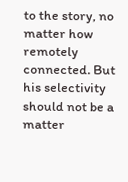to the story, no matter how remotely connected. But his selectivity should not be a matter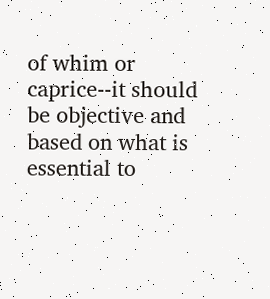of whim or caprice--it should be objective and based on what is essential to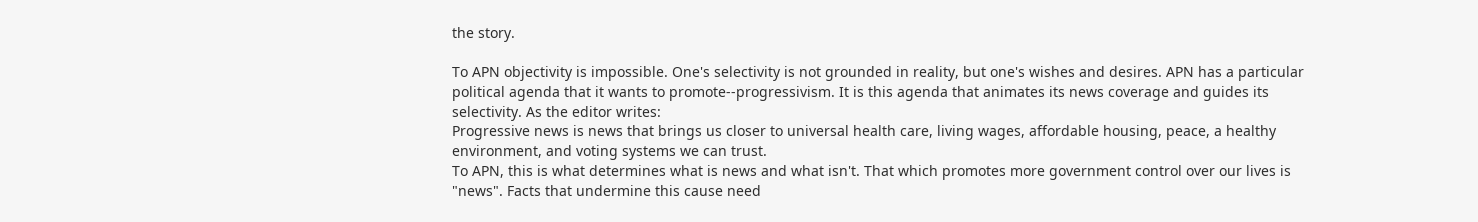the story.

To APN objectivity is impossible. One's selectivity is not grounded in reality, but one's wishes and desires. APN has a particular political agenda that it wants to promote--progressivism. It is this agenda that animates its news coverage and guides its selectivity. As the editor writes:
Progressive news is news that brings us closer to universal health care, living wages, affordable housing, peace, a healthy environment, and voting systems we can trust.
To APN, this is what determines what is news and what isn't. That which promotes more government control over our lives is "news". Facts that undermine this cause need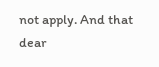not apply. And that dear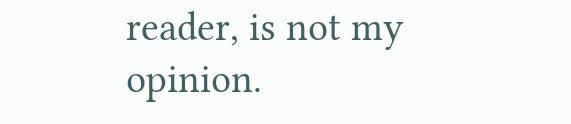reader, is not my opinion.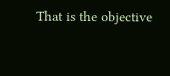That is the objective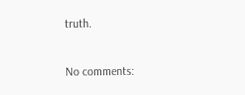truth.

No comments: